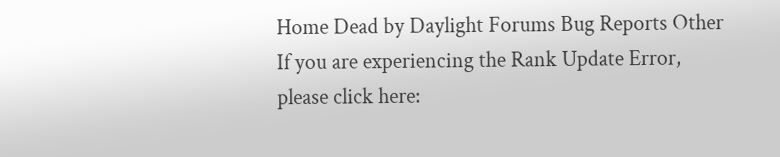Home Dead by Daylight Forums Bug Reports Other
If you are experiencing the Rank Update Error, please click here: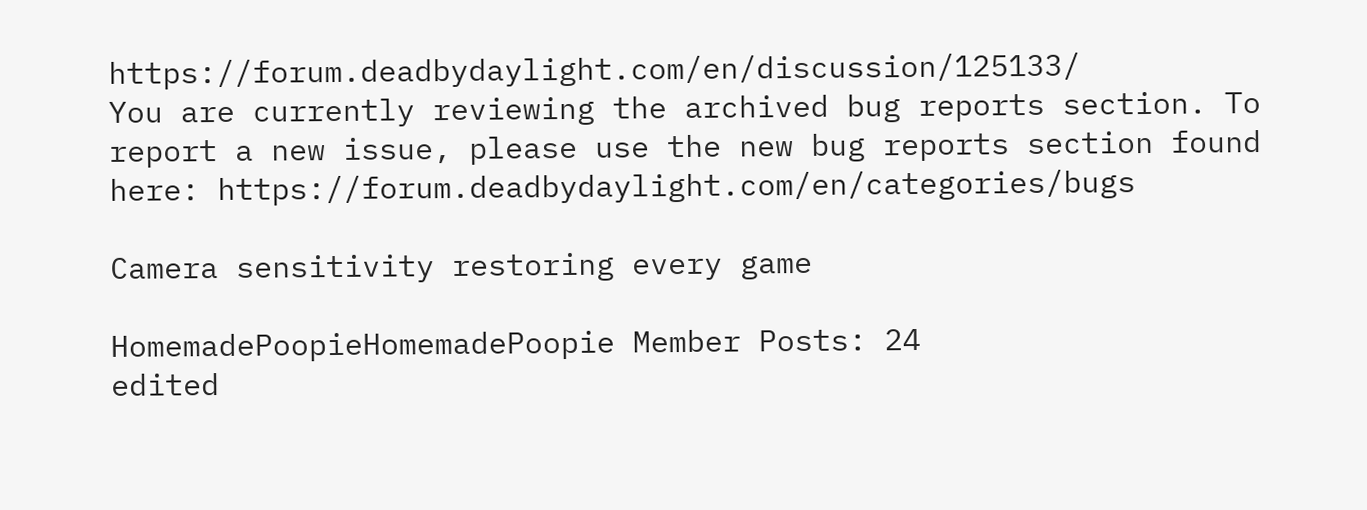https://forum.deadbydaylight.com/en/discussion/125133/
You are currently reviewing the archived bug reports section. To report a new issue, please use the new bug reports section found here: https://forum.deadbydaylight.com/en/categories/bugs

Camera sensitivity restoring every game

HomemadePoopieHomemadePoopie Member Posts: 24
edited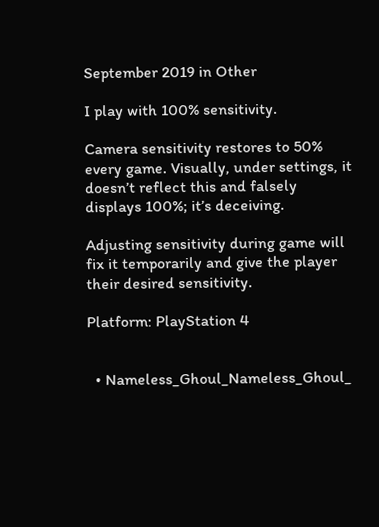September 2019 in Other

I play with 100% sensitivity.

Camera sensitivity restores to 50% every game. Visually, under settings, it doesn’t reflect this and falsely displays 100%; it’s deceiving.

Adjusting sensitivity during game will fix it temporarily and give the player their desired sensitivity.

Platform: PlayStation 4


  • Nameless_Ghoul_Nameless_Ghoul_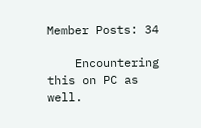Member Posts: 34

    Encountering this on PC as well.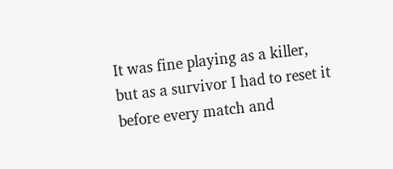It was fine playing as a killer, but as a survivor I had to reset it before every match and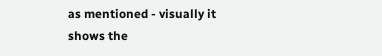as mentioned - visually it shows the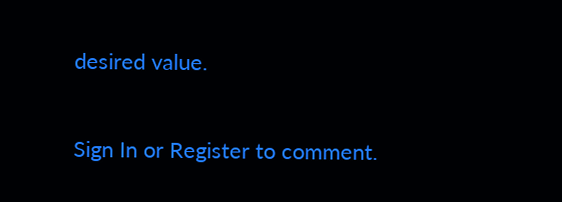desired value.

Sign In or Register to comment.